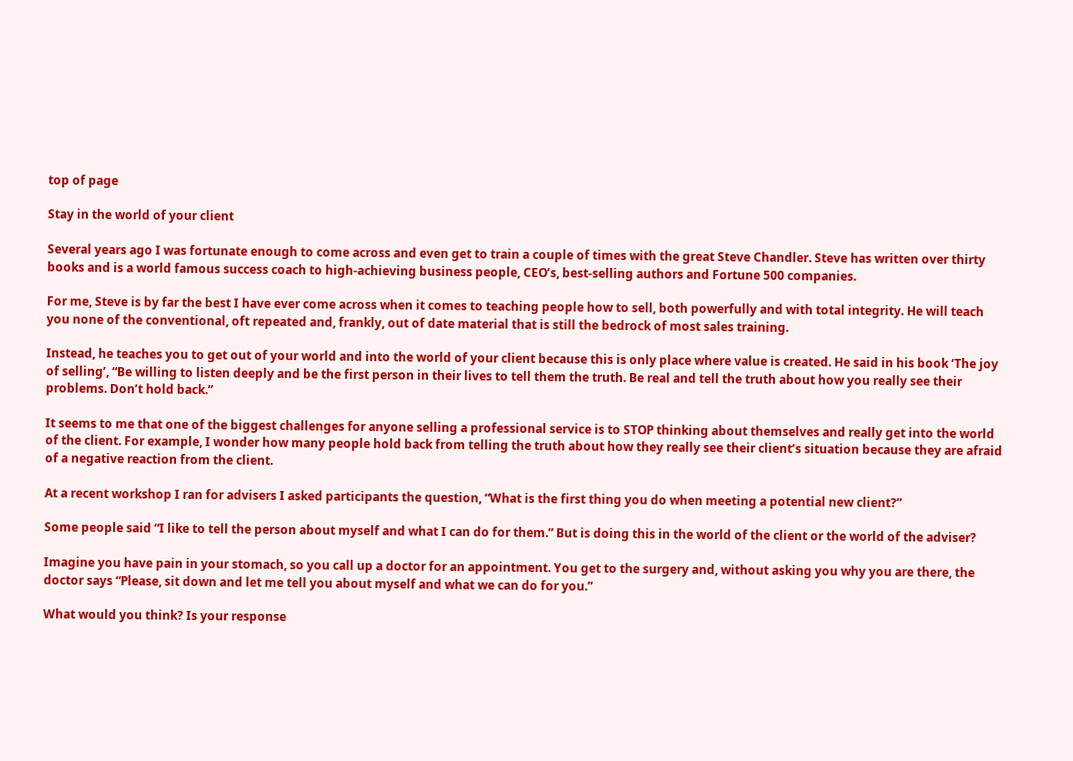top of page

Stay in the world of your client

Several years ago I was fortunate enough to come across and even get to train a couple of times with the great Steve Chandler. Steve has written over thirty books and is a world famous success coach to high-achieving business people, CEO’s, best-selling authors and Fortune 500 companies.

For me, Steve is by far the best I have ever come across when it comes to teaching people how to sell, both powerfully and with total integrity. He will teach you none of the conventional, oft repeated and, frankly, out of date material that is still the bedrock of most sales training.

Instead, he teaches you to get out of your world and into the world of your client because this is only place where value is created. He said in his book ‘The joy of selling’, “Be willing to listen deeply and be the first person in their lives to tell them the truth. Be real and tell the truth about how you really see their problems. Don’t hold back.”

It seems to me that one of the biggest challenges for anyone selling a professional service is to STOP thinking about themselves and really get into the world of the client. For example, I wonder how many people hold back from telling the truth about how they really see their client’s situation because they are afraid of a negative reaction from the client.

At a recent workshop I ran for advisers I asked participants the question, “What is the first thing you do when meeting a potential new client?”

Some people said “I like to tell the person about myself and what I can do for them.” But is doing this in the world of the client or the world of the adviser?

Imagine you have pain in your stomach, so you call up a doctor for an appointment. You get to the surgery and, without asking you why you are there, the doctor says “Please, sit down and let me tell you about myself and what we can do for you.”

What would you think? Is your response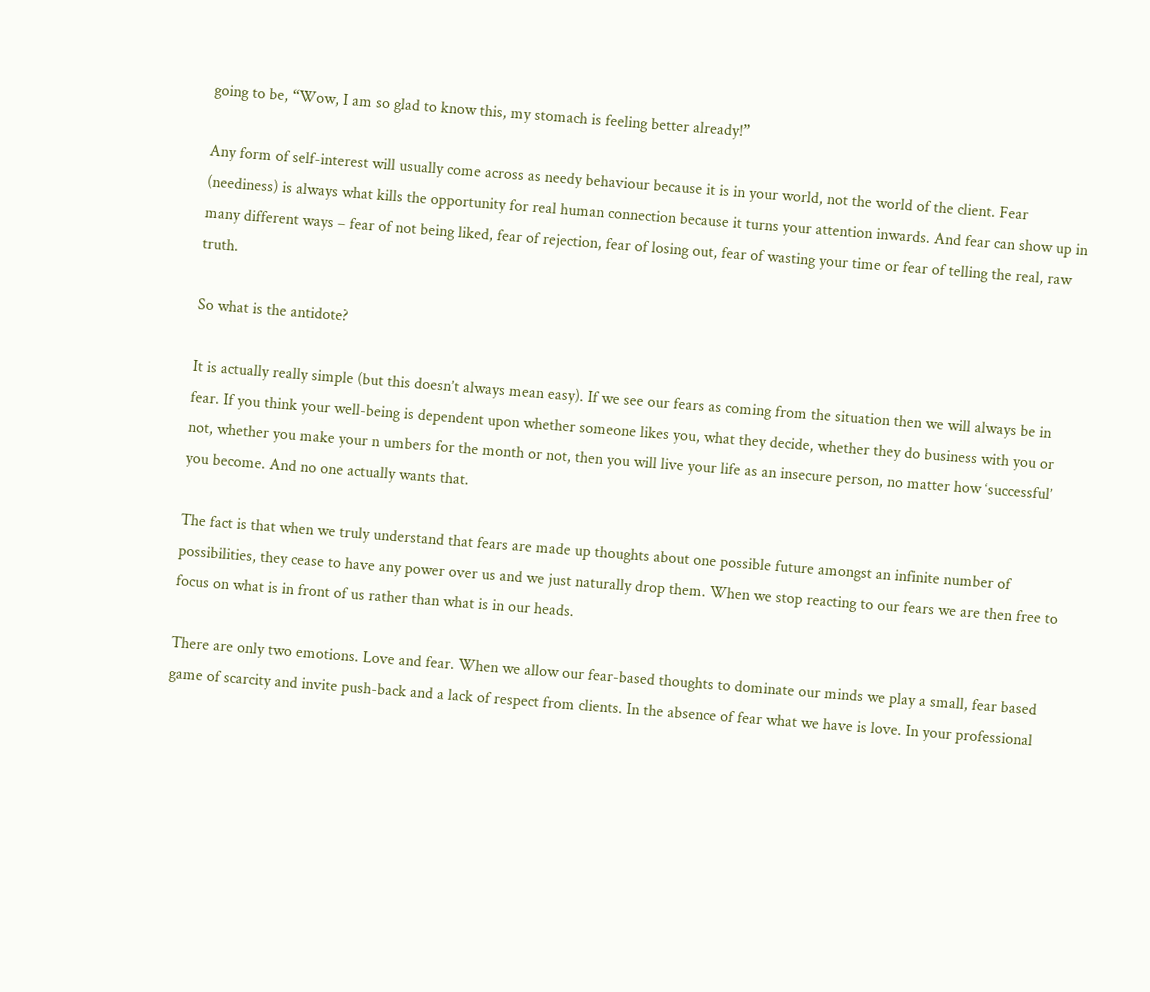going to be, “Wow, I am so glad to know this, my stomach is feeling better already!”

Any form of self-interest will usually come across as needy behaviour because it is in your world, not the world of the client. Fear (neediness) is always what kills the opportunity for real human connection because it turns your attention inwards. And fear can show up in many different ways – fear of not being liked, fear of rejection, fear of losing out, fear of wasting your time or fear of telling the real, raw truth.

So what is the antidote?

It is actually really simple (but this doesn’t always mean easy). If we see our fears as coming from the situation then we will always be in fear. If you think your well-being is dependent upon whether someone likes you, what they decide, whether they do business with you or not, whether you make your n umbers for the month or not, then you will live your life as an insecure person, no matter how ‘successful’ you become. And no one actually wants that.

The fact is that when we truly understand that fears are made up thoughts about one possible future amongst an infinite number of possibilities, they cease to have any power over us and we just naturally drop them. When we stop reacting to our fears we are then free to focus on what is in front of us rather than what is in our heads.

There are only two emotions. Love and fear. When we allow our fear-based thoughts to dominate our minds we play a small, fear based game of scarcity and invite push-back and a lack of respect from clients. In the absence of fear what we have is love. In your professional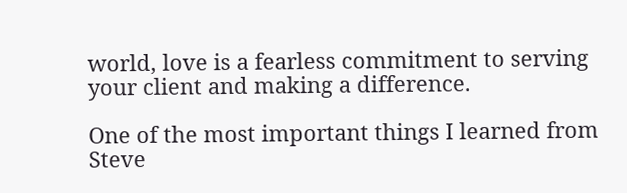world, love is a fearless commitment to serving your client and making a difference.

One of the most important things I learned from Steve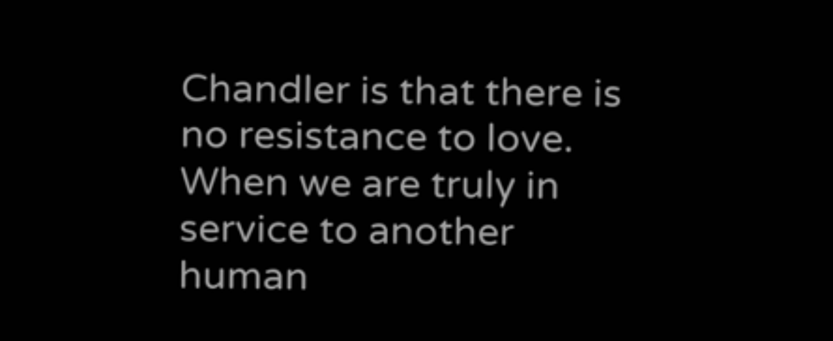Chandler is that there is no resistance to love. When we are truly in service to another human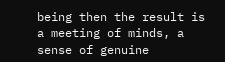being then the result is a meeting of minds, a sense of genuine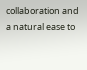collaboration and a natural ease to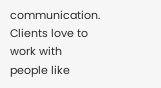communication. Clients love to work with people like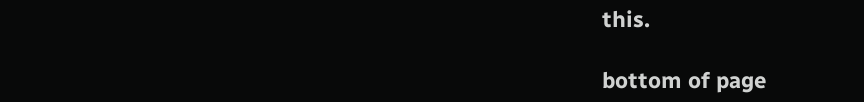this.

bottom of page